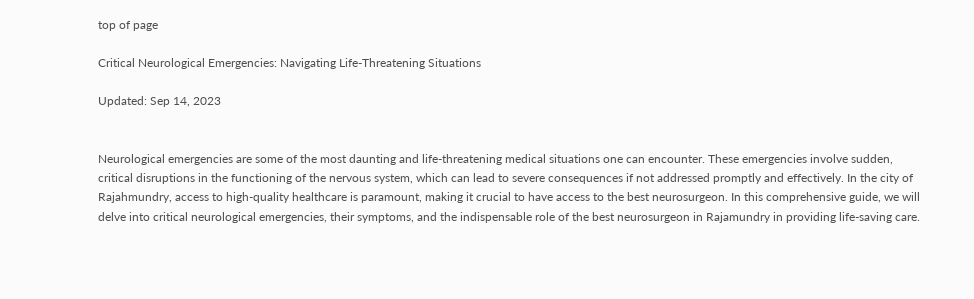top of page

Critical Neurological Emergencies: Navigating Life-Threatening Situations

Updated: Sep 14, 2023


Neurological emergencies are some of the most daunting and life-threatening medical situations one can encounter. These emergencies involve sudden, critical disruptions in the functioning of the nervous system, which can lead to severe consequences if not addressed promptly and effectively. In the city of Rajahmundry, access to high-quality healthcare is paramount, making it crucial to have access to the best neurosurgeon. In this comprehensive guide, we will delve into critical neurological emergencies, their symptoms, and the indispensable role of the best neurosurgeon in Rajamundry in providing life-saving care.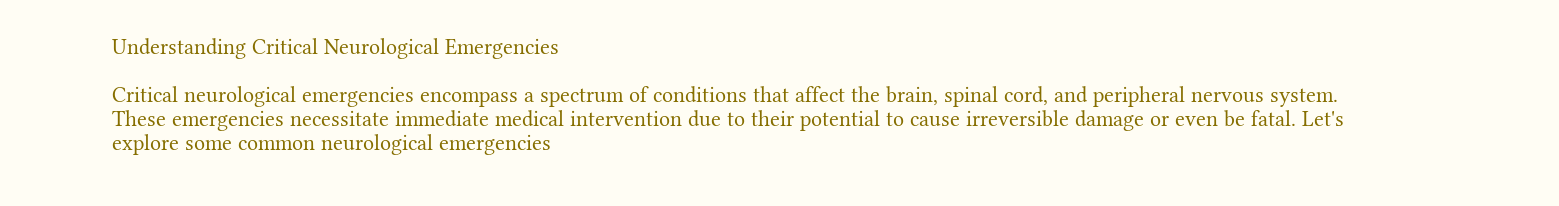Understanding Critical Neurological Emergencies

Critical neurological emergencies encompass a spectrum of conditions that affect the brain, spinal cord, and peripheral nervous system. These emergencies necessitate immediate medical intervention due to their potential to cause irreversible damage or even be fatal. Let's explore some common neurological emergencies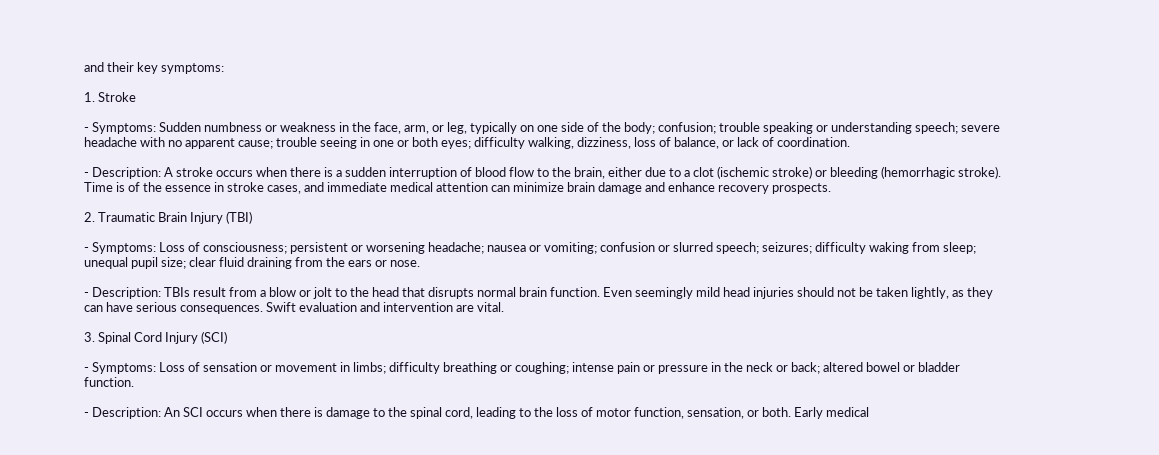and their key symptoms:

1. Stroke

- Symptoms: Sudden numbness or weakness in the face, arm, or leg, typically on one side of the body; confusion; trouble speaking or understanding speech; severe headache with no apparent cause; trouble seeing in one or both eyes; difficulty walking, dizziness, loss of balance, or lack of coordination.

- Description: A stroke occurs when there is a sudden interruption of blood flow to the brain, either due to a clot (ischemic stroke) or bleeding (hemorrhagic stroke). Time is of the essence in stroke cases, and immediate medical attention can minimize brain damage and enhance recovery prospects.

2. Traumatic Brain Injury (TBI)

- Symptoms: Loss of consciousness; persistent or worsening headache; nausea or vomiting; confusion or slurred speech; seizures; difficulty waking from sleep; unequal pupil size; clear fluid draining from the ears or nose.

- Description: TBIs result from a blow or jolt to the head that disrupts normal brain function. Even seemingly mild head injuries should not be taken lightly, as they can have serious consequences. Swift evaluation and intervention are vital.

3. Spinal Cord Injury (SCI)

- Symptoms: Loss of sensation or movement in limbs; difficulty breathing or coughing; intense pain or pressure in the neck or back; altered bowel or bladder function.

- Description: An SCI occurs when there is damage to the spinal cord, leading to the loss of motor function, sensation, or both. Early medical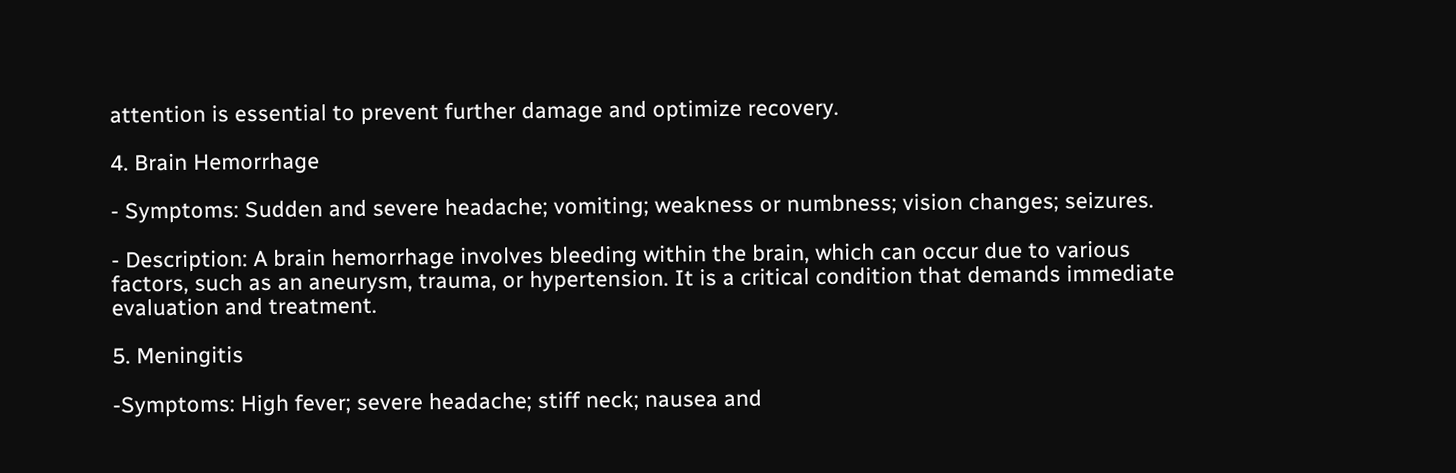attention is essential to prevent further damage and optimize recovery.

4. Brain Hemorrhage

- Symptoms: Sudden and severe headache; vomiting; weakness or numbness; vision changes; seizures.

- Description: A brain hemorrhage involves bleeding within the brain, which can occur due to various factors, such as an aneurysm, trauma, or hypertension. It is a critical condition that demands immediate evaluation and treatment.

5. Meningitis

-Symptoms: High fever; severe headache; stiff neck; nausea and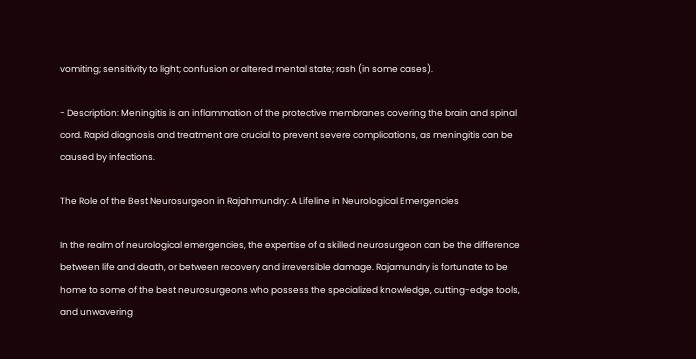vomiting; sensitivity to light; confusion or altered mental state; rash (in some cases).

- Description: Meningitis is an inflammation of the protective membranes covering the brain and spinal cord. Rapid diagnosis and treatment are crucial to prevent severe complications, as meningitis can be caused by infections.

The Role of the Best Neurosurgeon in Rajahmundry: A Lifeline in Neurological Emergencies

In the realm of neurological emergencies, the expertise of a skilled neurosurgeon can be the difference between life and death, or between recovery and irreversible damage. Rajamundry is fortunate to be home to some of the best neurosurgeons who possess the specialized knowledge, cutting-edge tools, and unwavering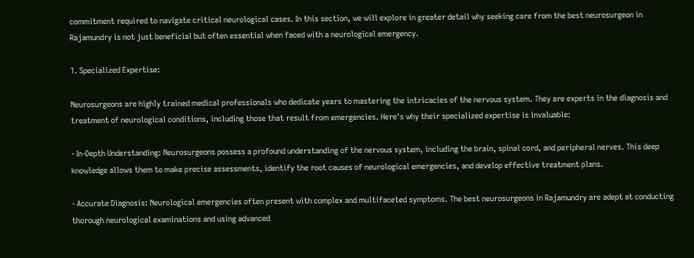commitment required to navigate critical neurological cases. In this section, we will explore in greater detail why seeking care from the best neurosurgeon in Rajamundry is not just beneficial but often essential when faced with a neurological emergency.

1. Specialized Expertise:

Neurosurgeons are highly trained medical professionals who dedicate years to mastering the intricacies of the nervous system. They are experts in the diagnosis and treatment of neurological conditions, including those that result from emergencies. Here's why their specialized expertise is invaluable:

- In-Depth Understanding: Neurosurgeons possess a profound understanding of the nervous system, including the brain, spinal cord, and peripheral nerves. This deep knowledge allows them to make precise assessments, identify the root causes of neurological emergencies, and develop effective treatment plans.

- Accurate Diagnosis: Neurological emergencies often present with complex and multifaceted symptoms. The best neurosurgeons in Rajamundry are adept at conducting thorough neurological examinations and using advanced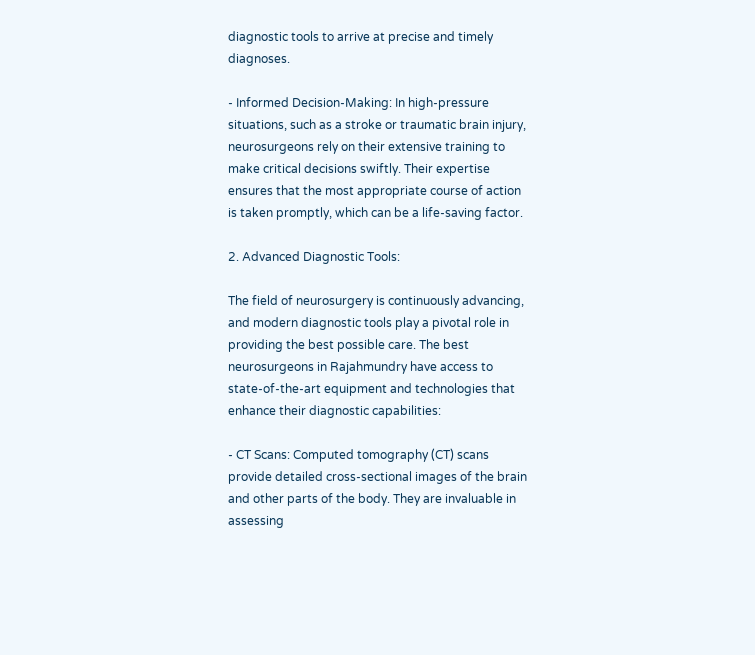diagnostic tools to arrive at precise and timely diagnoses.

- Informed Decision-Making: In high-pressure situations, such as a stroke or traumatic brain injury, neurosurgeons rely on their extensive training to make critical decisions swiftly. Their expertise ensures that the most appropriate course of action is taken promptly, which can be a life-saving factor.

2. Advanced Diagnostic Tools:

The field of neurosurgery is continuously advancing, and modern diagnostic tools play a pivotal role in providing the best possible care. The best neurosurgeons in Rajahmundry have access to state-of-the-art equipment and technologies that enhance their diagnostic capabilities:

- CT Scans: Computed tomography (CT) scans provide detailed cross-sectional images of the brain and other parts of the body. They are invaluable in assessing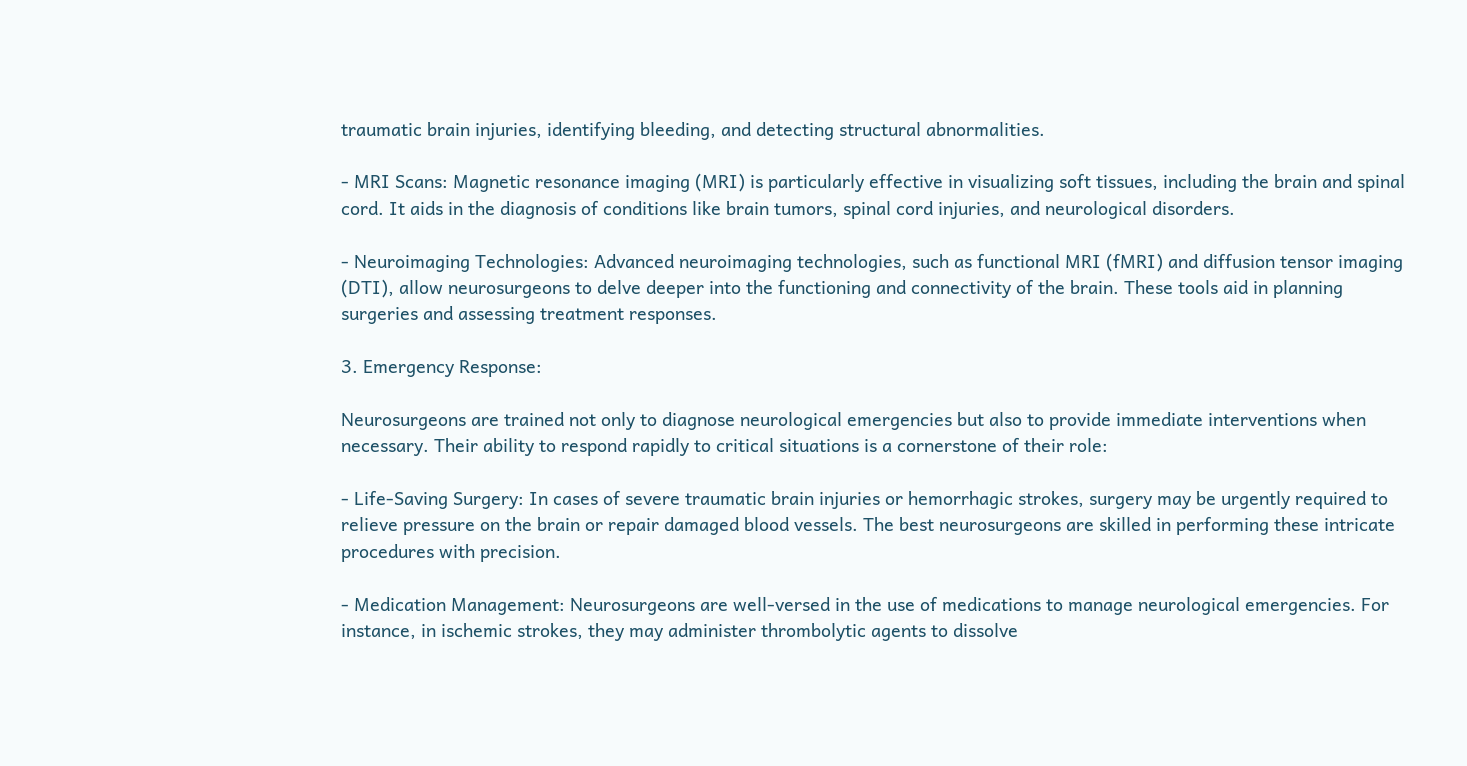traumatic brain injuries, identifying bleeding, and detecting structural abnormalities.

- MRI Scans: Magnetic resonance imaging (MRI) is particularly effective in visualizing soft tissues, including the brain and spinal cord. It aids in the diagnosis of conditions like brain tumors, spinal cord injuries, and neurological disorders.

- Neuroimaging Technologies: Advanced neuroimaging technologies, such as functional MRI (fMRI) and diffusion tensor imaging (DTI), allow neurosurgeons to delve deeper into the functioning and connectivity of the brain. These tools aid in planning surgeries and assessing treatment responses.

3. Emergency Response:

Neurosurgeons are trained not only to diagnose neurological emergencies but also to provide immediate interventions when necessary. Their ability to respond rapidly to critical situations is a cornerstone of their role:

- Life-Saving Surgery: In cases of severe traumatic brain injuries or hemorrhagic strokes, surgery may be urgently required to relieve pressure on the brain or repair damaged blood vessels. The best neurosurgeons are skilled in performing these intricate procedures with precision.

- Medication Management: Neurosurgeons are well-versed in the use of medications to manage neurological emergencies. For instance, in ischemic strokes, they may administer thrombolytic agents to dissolve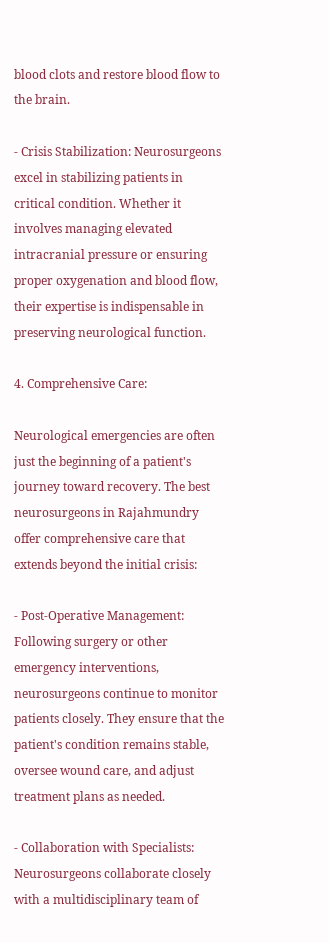blood clots and restore blood flow to the brain.

- Crisis Stabilization: Neurosurgeons excel in stabilizing patients in critical condition. Whether it involves managing elevated intracranial pressure or ensuring proper oxygenation and blood flow, their expertise is indispensable in preserving neurological function.

4. Comprehensive Care:

Neurological emergencies are often just the beginning of a patient's journey toward recovery. The best neurosurgeons in Rajahmundry offer comprehensive care that extends beyond the initial crisis:

- Post-Operative Management: Following surgery or other emergency interventions, neurosurgeons continue to monitor patients closely. They ensure that the patient's condition remains stable, oversee wound care, and adjust treatment plans as needed.

- Collaboration with Specialists: Neurosurgeons collaborate closely with a multidisciplinary team of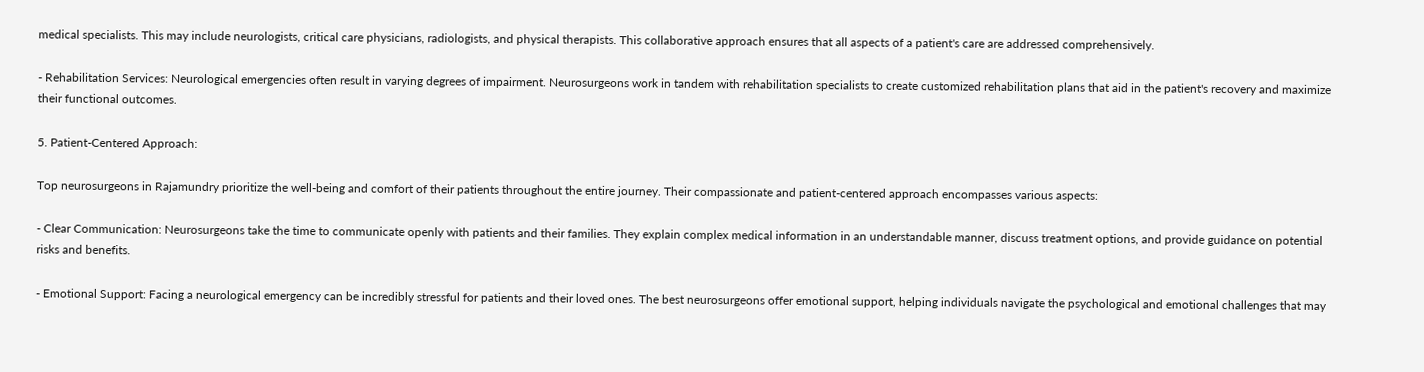medical specialists. This may include neurologists, critical care physicians, radiologists, and physical therapists. This collaborative approach ensures that all aspects of a patient's care are addressed comprehensively.

- Rehabilitation Services: Neurological emergencies often result in varying degrees of impairment. Neurosurgeons work in tandem with rehabilitation specialists to create customized rehabilitation plans that aid in the patient's recovery and maximize their functional outcomes.

5. Patient-Centered Approach:

Top neurosurgeons in Rajamundry prioritize the well-being and comfort of their patients throughout the entire journey. Their compassionate and patient-centered approach encompasses various aspects:

- Clear Communication: Neurosurgeons take the time to communicate openly with patients and their families. They explain complex medical information in an understandable manner, discuss treatment options, and provide guidance on potential risks and benefits.

- Emotional Support: Facing a neurological emergency can be incredibly stressful for patients and their loved ones. The best neurosurgeons offer emotional support, helping individuals navigate the psychological and emotional challenges that may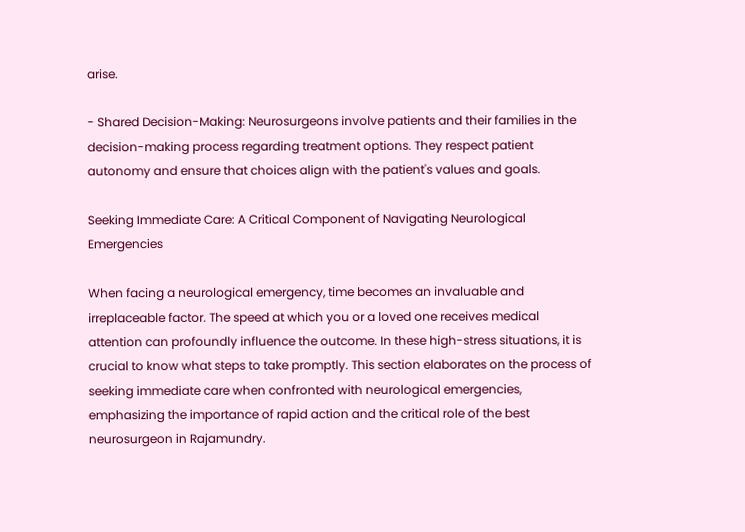arise.

- Shared Decision-Making: Neurosurgeons involve patients and their families in the decision-making process regarding treatment options. They respect patient autonomy and ensure that choices align with the patient's values and goals.

Seeking Immediate Care: A Critical Component of Navigating Neurological Emergencies

When facing a neurological emergency, time becomes an invaluable and irreplaceable factor. The speed at which you or a loved one receives medical attention can profoundly influence the outcome. In these high-stress situations, it is crucial to know what steps to take promptly. This section elaborates on the process of seeking immediate care when confronted with neurological emergencies, emphasizing the importance of rapid action and the critical role of the best neurosurgeon in Rajamundry.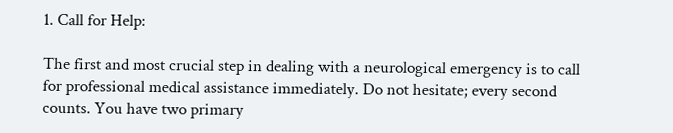1. Call for Help:

The first and most crucial step in dealing with a neurological emergency is to call for professional medical assistance immediately. Do not hesitate; every second counts. You have two primary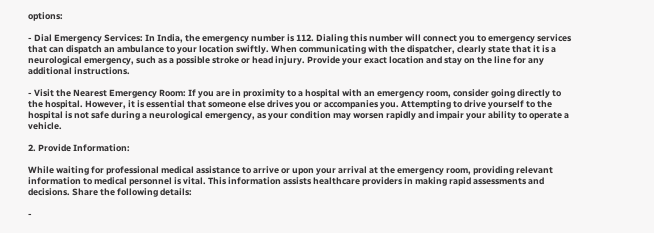options:

- Dial Emergency Services: In India, the emergency number is 112. Dialing this number will connect you to emergency services that can dispatch an ambulance to your location swiftly. When communicating with the dispatcher, clearly state that it is a neurological emergency, such as a possible stroke or head injury. Provide your exact location and stay on the line for any additional instructions.

- Visit the Nearest Emergency Room: If you are in proximity to a hospital with an emergency room, consider going directly to the hospital. However, it is essential that someone else drives you or accompanies you. Attempting to drive yourself to the hospital is not safe during a neurological emergency, as your condition may worsen rapidly and impair your ability to operate a vehicle.

2. Provide Information:

While waiting for professional medical assistance to arrive or upon your arrival at the emergency room, providing relevant information to medical personnel is vital. This information assists healthcare providers in making rapid assessments and decisions. Share the following details:

-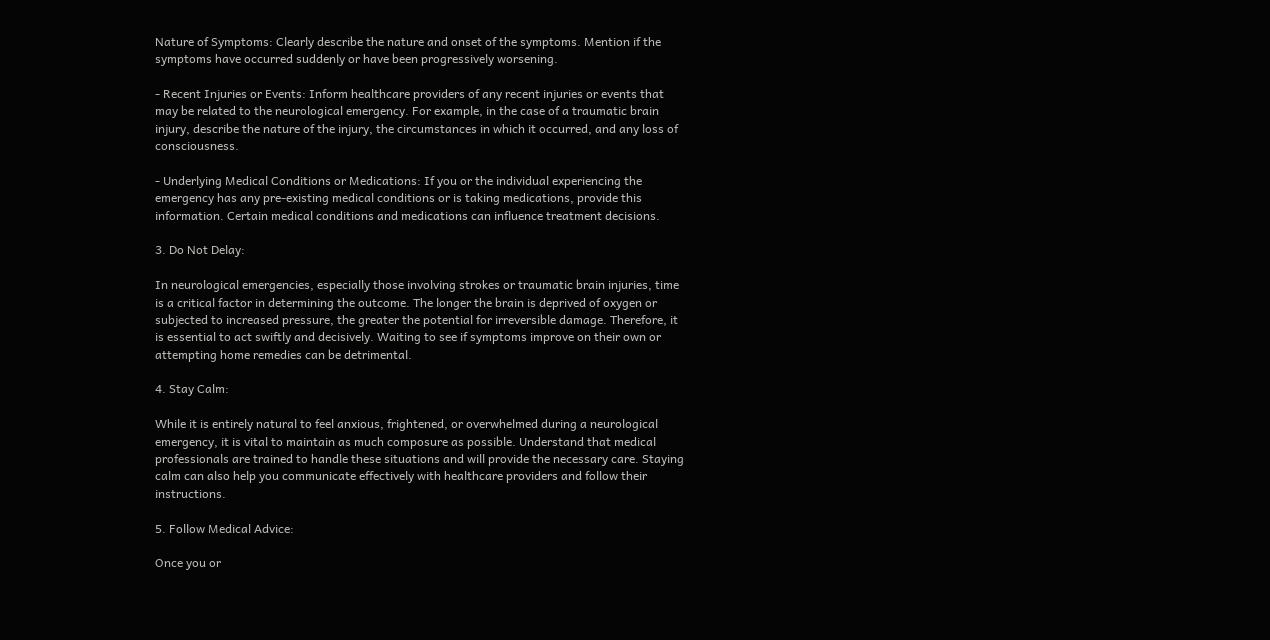Nature of Symptoms: Clearly describe the nature and onset of the symptoms. Mention if the symptoms have occurred suddenly or have been progressively worsening.

- Recent Injuries or Events: Inform healthcare providers of any recent injuries or events that may be related to the neurological emergency. For example, in the case of a traumatic brain injury, describe the nature of the injury, the circumstances in which it occurred, and any loss of consciousness.

- Underlying Medical Conditions or Medications: If you or the individual experiencing the emergency has any pre-existing medical conditions or is taking medications, provide this information. Certain medical conditions and medications can influence treatment decisions.

3. Do Not Delay:

In neurological emergencies, especially those involving strokes or traumatic brain injuries, time is a critical factor in determining the outcome. The longer the brain is deprived of oxygen or subjected to increased pressure, the greater the potential for irreversible damage. Therefore, it is essential to act swiftly and decisively. Waiting to see if symptoms improve on their own or attempting home remedies can be detrimental.

4. Stay Calm:

While it is entirely natural to feel anxious, frightened, or overwhelmed during a neurological emergency, it is vital to maintain as much composure as possible. Understand that medical professionals are trained to handle these situations and will provide the necessary care. Staying calm can also help you communicate effectively with healthcare providers and follow their instructions.

5. Follow Medical Advice:

Once you or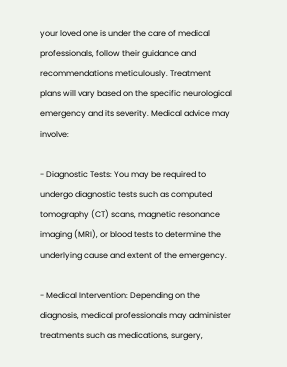your loved one is under the care of medical professionals, follow their guidance and recommendations meticulously. Treatment plans will vary based on the specific neurological emergency and its severity. Medical advice may involve:

- Diagnostic Tests: You may be required to undergo diagnostic tests such as computed tomography (CT) scans, magnetic resonance imaging (MRI), or blood tests to determine the underlying cause and extent of the emergency.

- Medical Intervention: Depending on the diagnosis, medical professionals may administer treatments such as medications, surgery,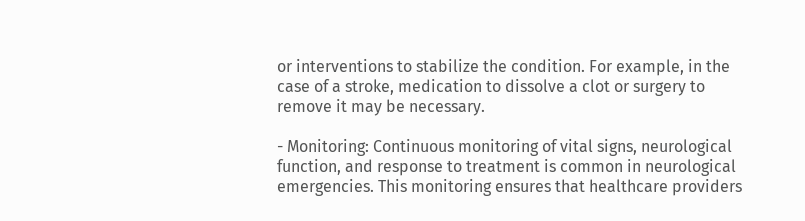or interventions to stabilize the condition. For example, in the case of a stroke, medication to dissolve a clot or surgery to remove it may be necessary.

- Monitoring: Continuous monitoring of vital signs, neurological function, and response to treatment is common in neurological emergencies. This monitoring ensures that healthcare providers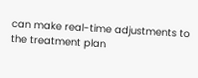can make real-time adjustments to the treatment plan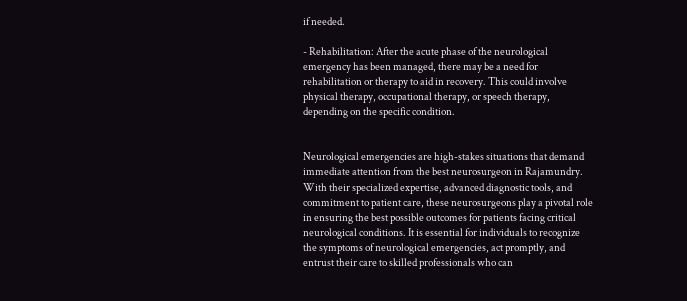if needed.

- Rehabilitation: After the acute phase of the neurological emergency has been managed, there may be a need for rehabilitation or therapy to aid in recovery. This could involve physical therapy, occupational therapy, or speech therapy, depending on the specific condition.


Neurological emergencies are high-stakes situations that demand immediate attention from the best neurosurgeon in Rajamundry. With their specialized expertise, advanced diagnostic tools, and commitment to patient care, these neurosurgeons play a pivotal role in ensuring the best possible outcomes for patients facing critical neurological conditions. It is essential for individuals to recognize the symptoms of neurological emergencies, act promptly, and entrust their care to skilled professionals who can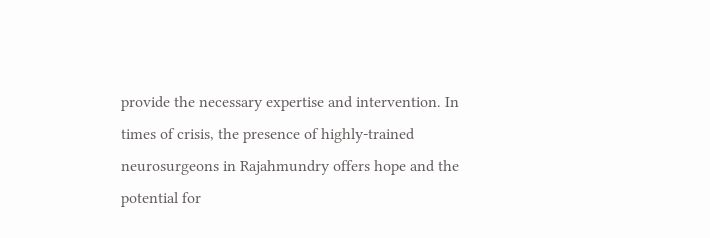provide the necessary expertise and intervention. In times of crisis, the presence of highly-trained neurosurgeons in Rajahmundry offers hope and the potential for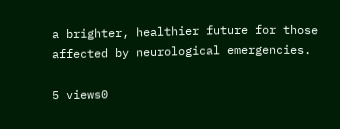a brighter, healthier future for those affected by neurological emergencies.

5 views0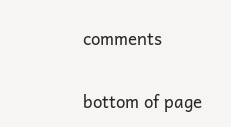comments


bottom of page